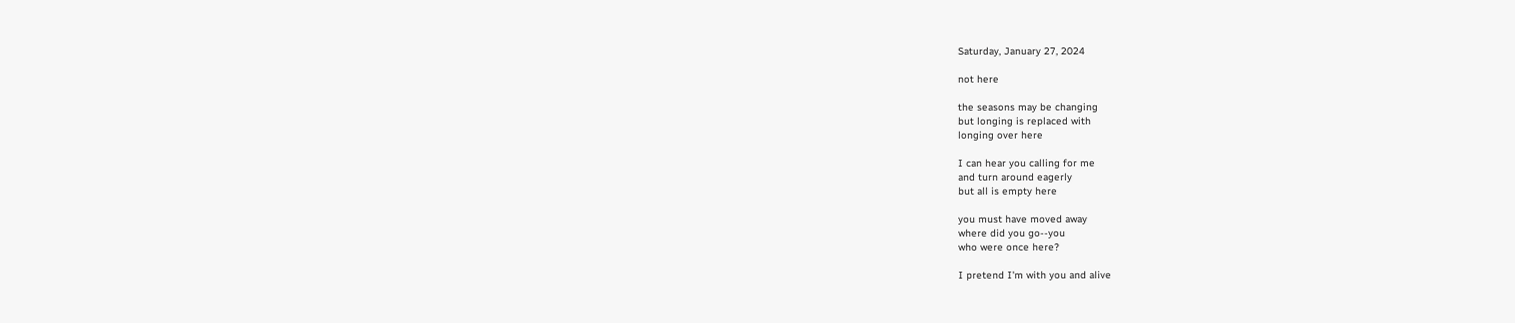Saturday, January 27, 2024

not here

the seasons may be changing
but longing is replaced with
longing over here

I can hear you calling for me
and turn around eagerly
but all is empty here

you must have moved away
where did you go--you
who were once here?

I pretend I'm with you and alive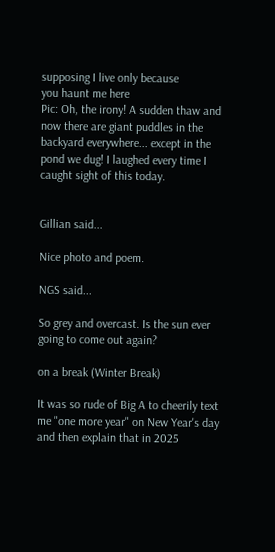supposing I live only because
you haunt me here
Pic: Oh, the irony! A sudden thaw and now there are giant puddles in the backyard everywhere... except in the pond we dug! I laughed every time I caught sight of this today.


Gillian said...

Nice photo and poem.

NGS said...

So grey and overcast. Is the sun ever going to come out again?

on a break (Winter Break)

It was so rude of Big A to cheerily text me "one more year" on New Year's day and then explain that in 2025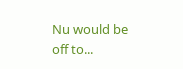Nu would be off to...